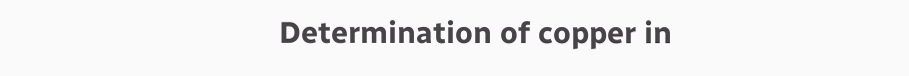Determination of copper in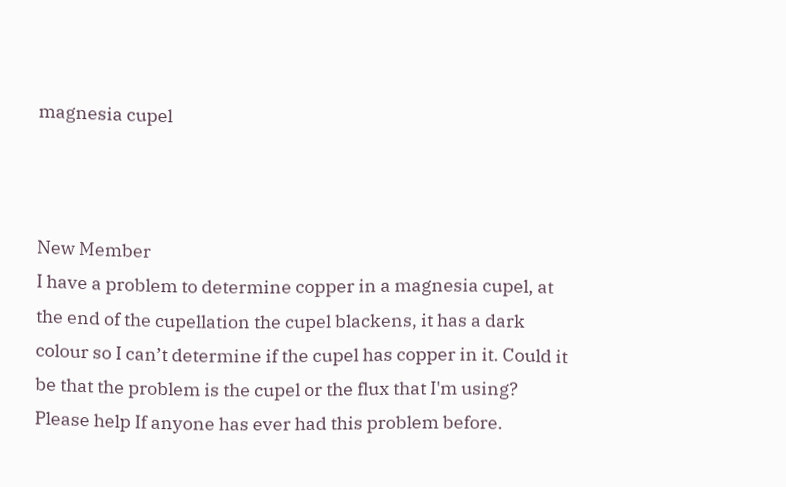magnesia cupel



New Member
I have a problem to determine copper in a magnesia cupel, at the end of the cupellation the cupel blackens, it has a dark colour so I can’t determine if the cupel has copper in it. Could it be that the problem is the cupel or the flux that I'm using? Please help If anyone has ever had this problem before.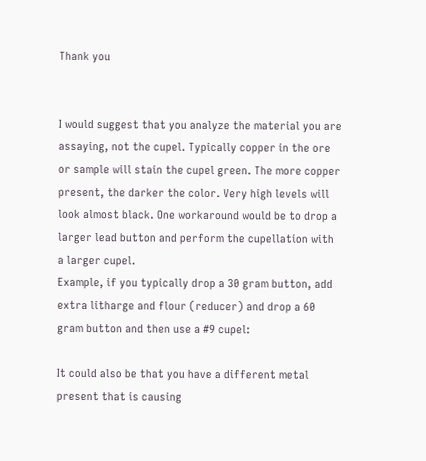Thank you


I would suggest that you analyze the material you are assaying, not the cupel. Typically copper in the ore or sample will stain the cupel green. The more copper present, the darker the color. Very high levels will look almost black. One workaround would be to drop a larger lead button and perform the cupellation with a larger cupel.
Example, if you typically drop a 30 gram button, add extra litharge and flour (reducer) and drop a 60 gram button and then use a #9 cupel:

It could also be that you have a different metal present that is causing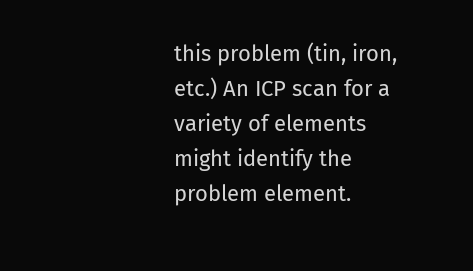this problem (tin, iron, etc.) An ICP scan for a variety of elements might identify the problem element.